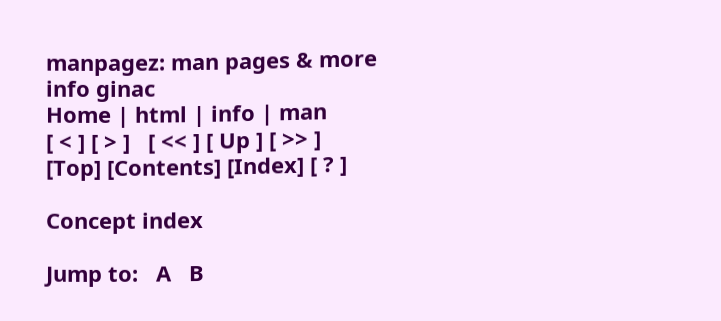manpagez: man pages & more
info ginac
Home | html | info | man
[ < ] [ > ]   [ << ] [ Up ] [ >> ]         [Top] [Contents] [Index] [ ? ]

Concept index

Jump to:   A   B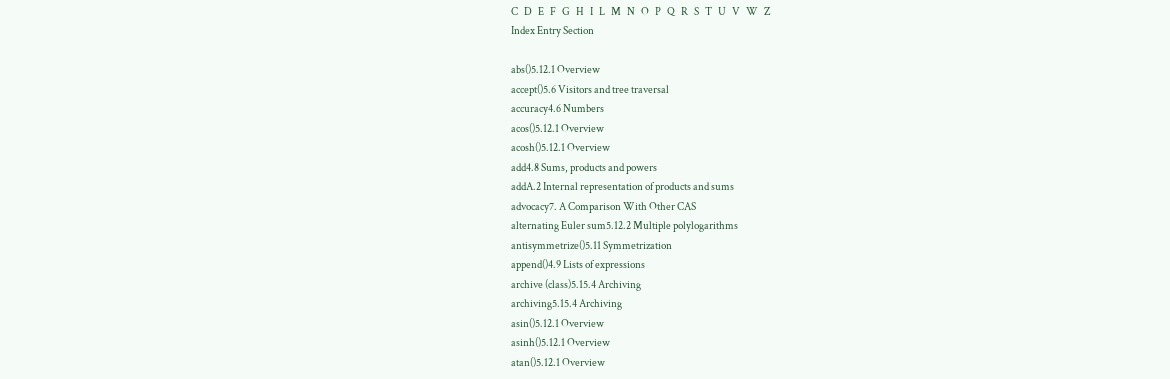C   D   E   F   G   H   I   L   M   N   O   P   Q   R   S   T   U   V   W   Z
Index Entry Section

abs()5.12.1 Overview
accept()5.6 Visitors and tree traversal
accuracy4.6 Numbers
acos()5.12.1 Overview
acosh()5.12.1 Overview
add4.8 Sums, products and powers
addA.2 Internal representation of products and sums
advocacy7. A Comparison With Other CAS
alternating Euler sum5.12.2 Multiple polylogarithms
antisymmetrize()5.11 Symmetrization
append()4.9 Lists of expressions
archive (class)5.15.4 Archiving
archiving5.15.4 Archiving
asin()5.12.1 Overview
asinh()5.12.1 Overview
atan()5.12.1 Overview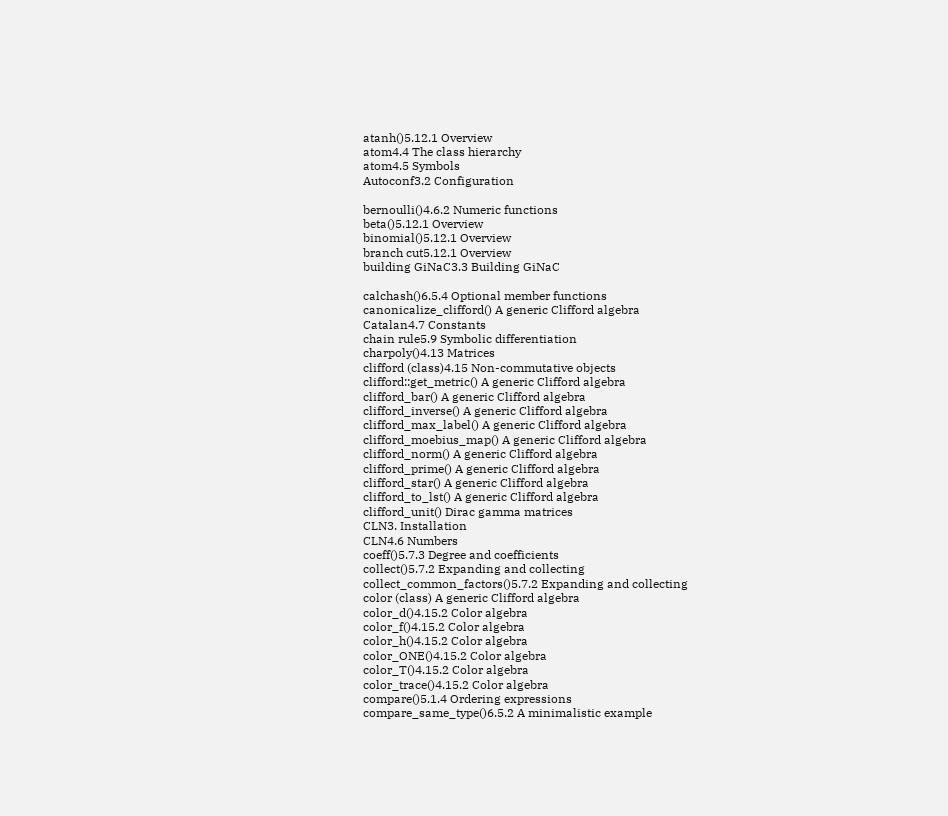atanh()5.12.1 Overview
atom4.4 The class hierarchy
atom4.5 Symbols
Autoconf3.2 Configuration

bernoulli()4.6.2 Numeric functions
beta()5.12.1 Overview
binomial()5.12.1 Overview
branch cut5.12.1 Overview
building GiNaC3.3 Building GiNaC

calchash()6.5.4 Optional member functions
canonicalize_clifford() A generic Clifford algebra
Catalan4.7 Constants
chain rule5.9 Symbolic differentiation
charpoly()4.13 Matrices
clifford (class)4.15 Non-commutative objects
clifford::get_metric() A generic Clifford algebra
clifford_bar() A generic Clifford algebra
clifford_inverse() A generic Clifford algebra
clifford_max_label() A generic Clifford algebra
clifford_moebius_map() A generic Clifford algebra
clifford_norm() A generic Clifford algebra
clifford_prime() A generic Clifford algebra
clifford_star() A generic Clifford algebra
clifford_to_lst() A generic Clifford algebra
clifford_unit() Dirac gamma matrices
CLN3. Installation
CLN4.6 Numbers
coeff()5.7.3 Degree and coefficients
collect()5.7.2 Expanding and collecting
collect_common_factors()5.7.2 Expanding and collecting
color (class) A generic Clifford algebra
color_d()4.15.2 Color algebra
color_f()4.15.2 Color algebra
color_h()4.15.2 Color algebra
color_ONE()4.15.2 Color algebra
color_T()4.15.2 Color algebra
color_trace()4.15.2 Color algebra
compare()5.1.4 Ordering expressions
compare_same_type()6.5.2 A minimalistic example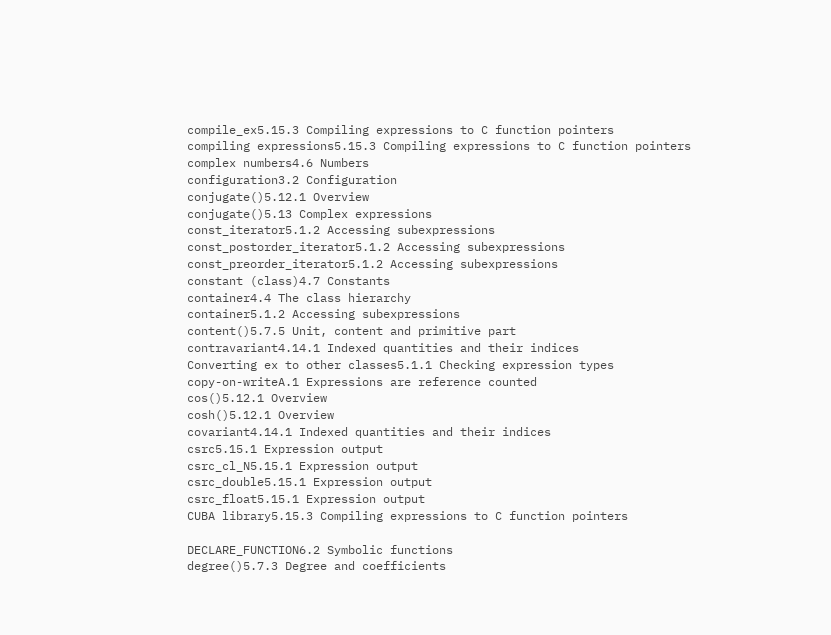compile_ex5.15.3 Compiling expressions to C function pointers
compiling expressions5.15.3 Compiling expressions to C function pointers
complex numbers4.6 Numbers
configuration3.2 Configuration
conjugate()5.12.1 Overview
conjugate()5.13 Complex expressions
const_iterator5.1.2 Accessing subexpressions
const_postorder_iterator5.1.2 Accessing subexpressions
const_preorder_iterator5.1.2 Accessing subexpressions
constant (class)4.7 Constants
container4.4 The class hierarchy
container5.1.2 Accessing subexpressions
content()5.7.5 Unit, content and primitive part
contravariant4.14.1 Indexed quantities and their indices
Converting ex to other classes5.1.1 Checking expression types
copy-on-writeA.1 Expressions are reference counted
cos()5.12.1 Overview
cosh()5.12.1 Overview
covariant4.14.1 Indexed quantities and their indices
csrc5.15.1 Expression output
csrc_cl_N5.15.1 Expression output
csrc_double5.15.1 Expression output
csrc_float5.15.1 Expression output
CUBA library5.15.3 Compiling expressions to C function pointers

DECLARE_FUNCTION6.2 Symbolic functions
degree()5.7.3 Degree and coefficients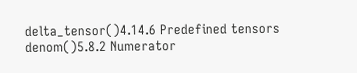delta_tensor()4.14.6 Predefined tensors
denom()5.8.2 Numerator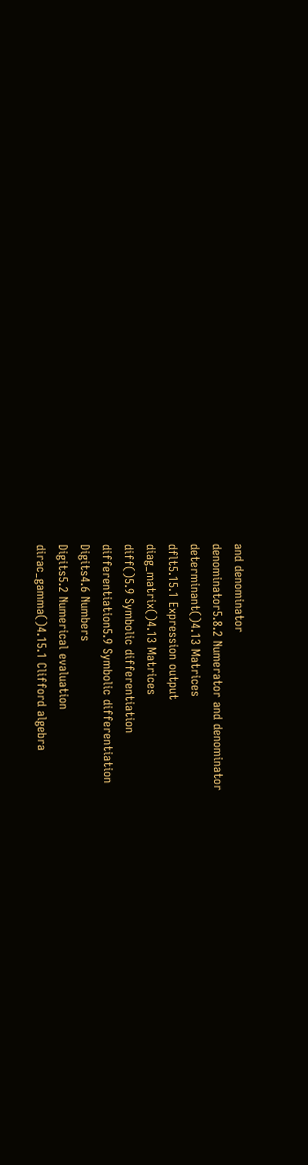and denominator
denominator5.8.2 Numerator and denominator
determinant()4.13 Matrices
dflt5.15.1 Expression output
diag_matrix()4.13 Matrices
diff()5.9 Symbolic differentiation
differentiation5.9 Symbolic differentiation
Digits4.6 Numbers
Digits5.2 Numerical evaluation
dirac_gamma()4.15.1 Clifford algebra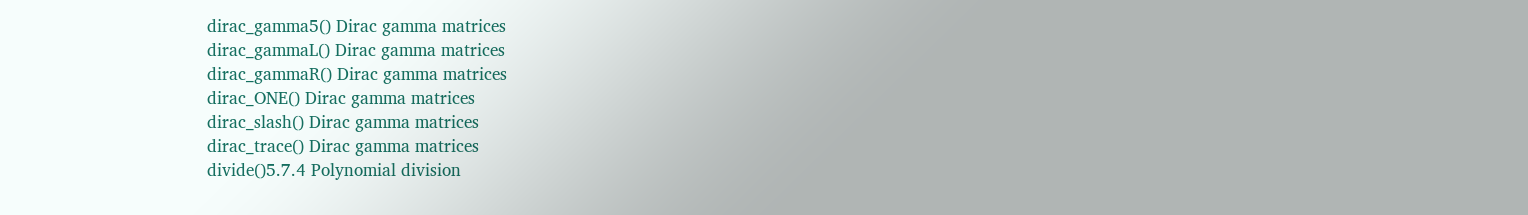dirac_gamma5() Dirac gamma matrices
dirac_gammaL() Dirac gamma matrices
dirac_gammaR() Dirac gamma matrices
dirac_ONE() Dirac gamma matrices
dirac_slash() Dirac gamma matrices
dirac_trace() Dirac gamma matrices
divide()5.7.4 Polynomial division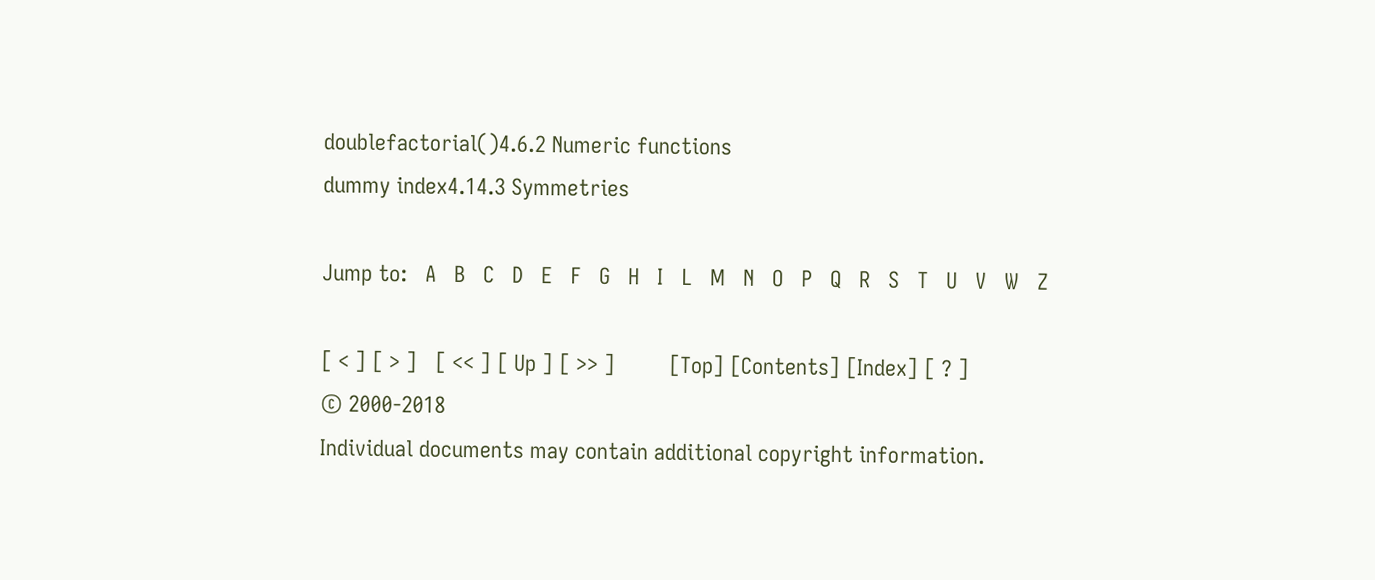doublefactorial()4.6.2 Numeric functions
dummy index4.14.3 Symmetries

Jump to:   A   B   C   D   E   F   G   H   I   L   M   N   O   P   Q   R   S   T   U   V   W   Z

[ < ] [ > ]   [ << ] [ Up ] [ >> ]         [Top] [Contents] [Index] [ ? ]
© 2000-2018
Individual documents may contain additional copyright information.